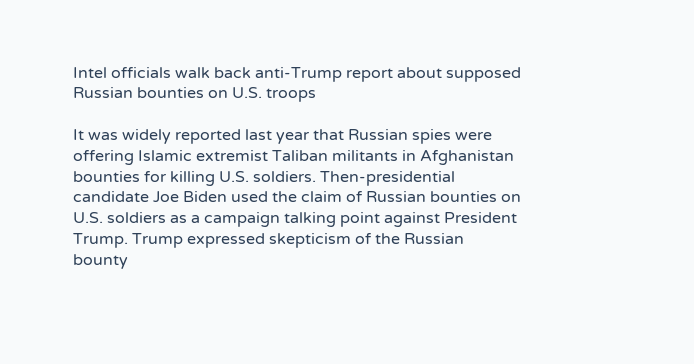Intel officials walk back anti-Trump report about supposed Russian bounties on U.S. troops

It was widely reported last year that Russian spies were offering Islamic extremist Taliban militants in Afghanistan bounties for killing U.S. soldiers. Then-presidential candidate Joe Biden used the claim of Russian bounties on U.S. soldiers as a campaign talking point against President Trump. Trump expressed skepticism of the Russian bounty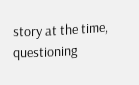story at the time, questioning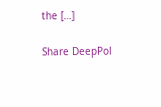the […]

Share DeepPol